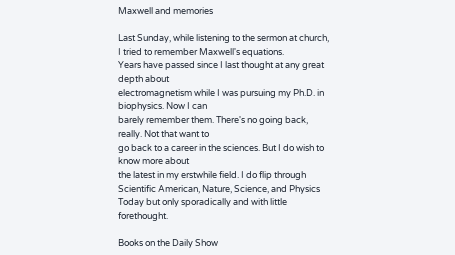Maxwell and memories

Last Sunday, while listening to the sermon at church, I tried to remember Maxwell's equations.
Years have passed since I last thought at any great depth about
electromagnetism while I was pursuing my Ph.D. in biophysics. Now I can
barely remember them. There's no going back, really. Not that want to
go back to a career in the sciences. But I do wish to know more about
the latest in my erstwhile field. I do flip through Scientific American, Nature, Science, and Physics Today but only sporadically and with little forethought.

Books on the Daily Show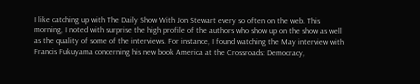I like catching up with The Daily Show With Jon Stewart every so often on the web. This morning, I noted with surprise the high profile of the authors who show up on the show as well as the quality of some of the interviews. For instance, I found watching the May interview with Francis Fukuyama concerning his new book America at the Crossroads: Democracy,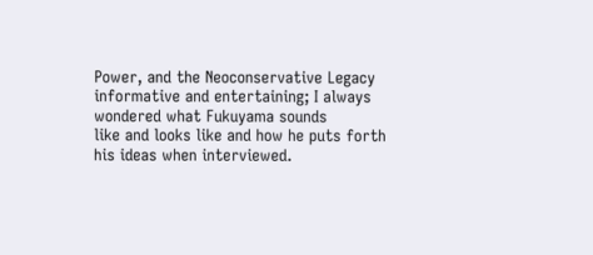Power, and the Neoconservative Legacy
informative and entertaining; I always wondered what Fukuyama sounds
like and looks like and how he puts forth his ideas when interviewed.